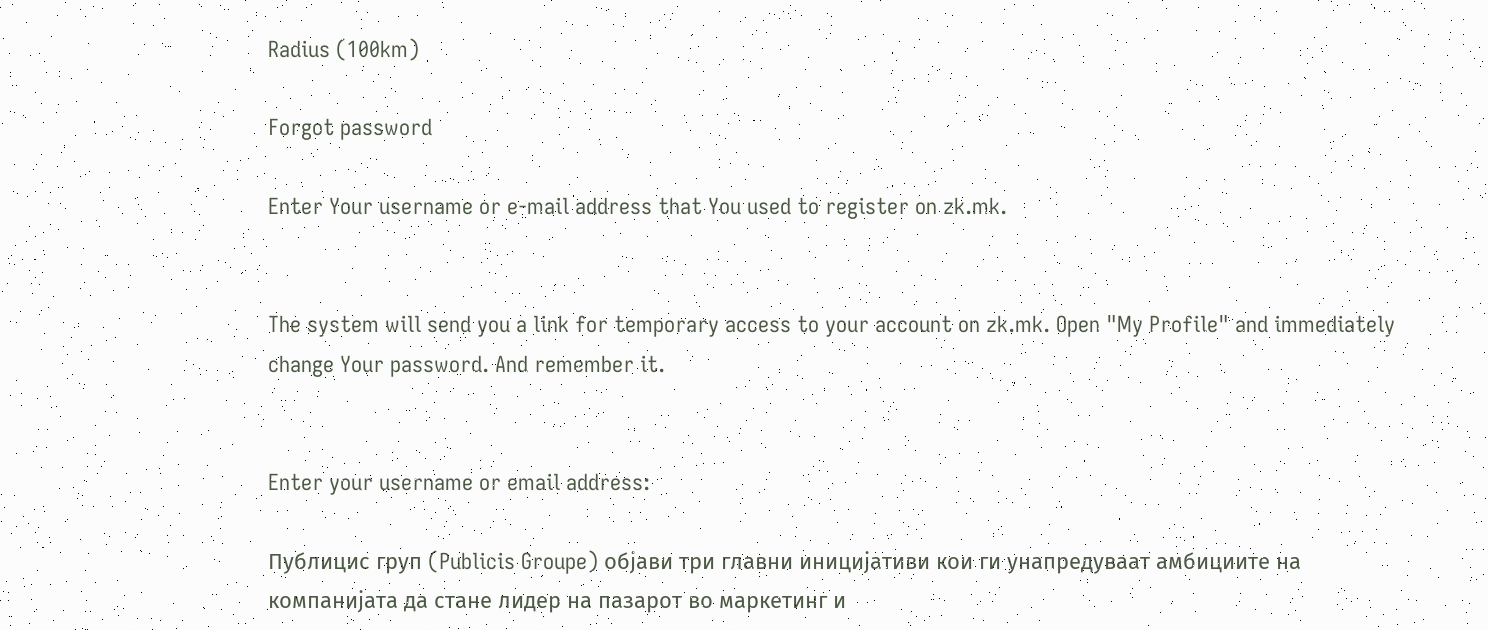Radius (100km)

Forgot password

Enter Your username or e-mail address that You used to register on zk.mk.


The system will send you a link for temporary access to your account on zk.mk. Open "My Profile" and immediately change Your password. And remember it.


Enter your username or email address:

Публицис груп (Publicis Groupe) објави три главни иницијативи кои ги унапредуваат амбициите на компанијата да стане лидер на пазарот во маркетинг и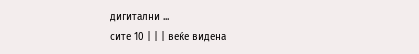дигитални ...
сите 10 | | | веќе видена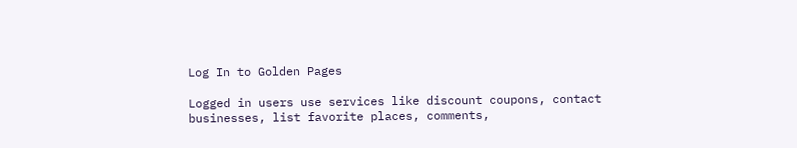Log In to Golden Pages

Logged in users use services like discount coupons, contact businesses, list favorite places, comments,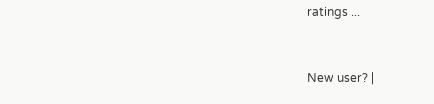ratings ...


New user? |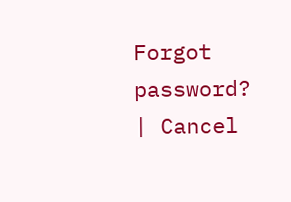Forgot password? | Cancel